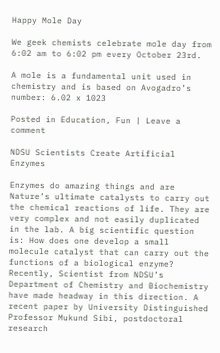Happy Mole Day

We geek chemists celebrate mole day from 6:02 am to 6:02 pm every October 23rd.

A mole is a fundamental unit used in chemistry and is based on Avogadro’s number: 6.02 x 1023

Posted in Education, Fun | Leave a comment

NDSU Scientists Create Artificial Enzymes

Enzymes do amazing things and are Nature’s ultimate catalysts to carry out the chemical reactions of life. They are very complex and not easily duplicated in the lab. A big scientific question is: How does one develop a small molecule catalyst that can carry out the functions of a biological enzyme? Recently, Scientist from NDSU’s Department of Chemistry and Biochemistry have made headway in this direction. A recent paper by University Distinguished Professor Mukund Sibi, postdoctoral research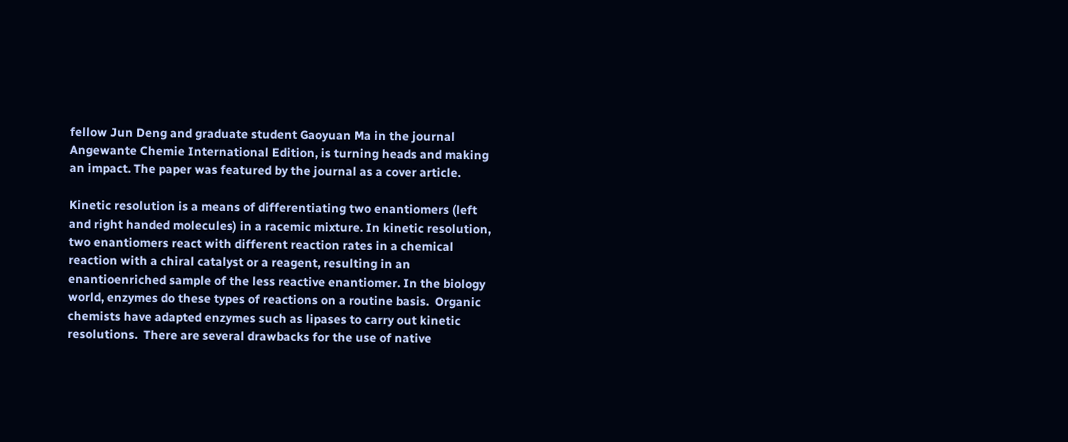fellow Jun Deng and graduate student Gaoyuan Ma in the journal Angewante Chemie International Edition, is turning heads and making an impact. The paper was featured by the journal as a cover article.

Kinetic resolution is a means of differentiating two enantiomers (left and right handed molecules) in a racemic mixture. In kinetic resolution, two enantiomers react with different reaction rates in a chemical reaction with a chiral catalyst or a reagent, resulting in an enantioenriched sample of the less reactive enantiomer. In the biology world, enzymes do these types of reactions on a routine basis.  Organic chemists have adapted enzymes such as lipases to carry out kinetic resolutions.  There are several drawbacks for the use of native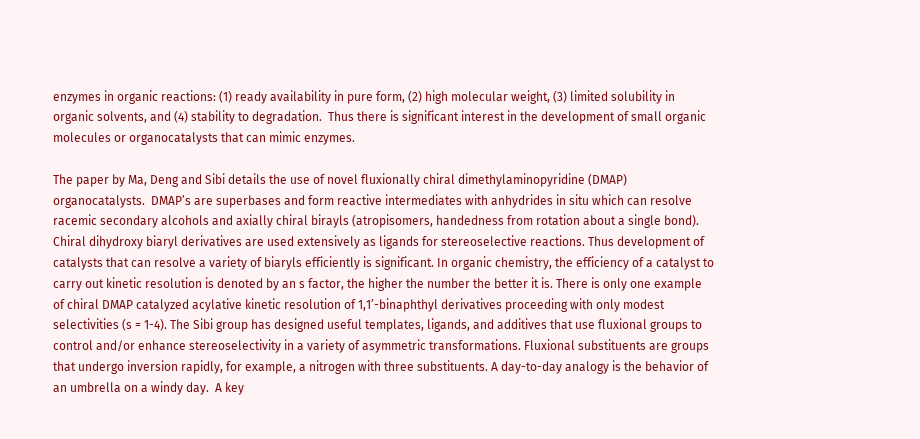enzymes in organic reactions: (1) ready availability in pure form, (2) high molecular weight, (3) limited solubility in organic solvents, and (4) stability to degradation.  Thus there is significant interest in the development of small organic molecules or organocatalysts that can mimic enzymes.

The paper by Ma, Deng and Sibi details the use of novel fluxionally chiral dimethylaminopyridine (DMAP) organocatalysts.  DMAP’s are superbases and form reactive intermediates with anhydrides in situ which can resolve racemic secondary alcohols and axially chiral birayls (atropisomers, handedness from rotation about a single bond). Chiral dihydroxy biaryl derivatives are used extensively as ligands for stereoselective reactions. Thus development of catalysts that can resolve a variety of biaryls efficiently is significant. In organic chemistry, the efficiency of a catalyst to carry out kinetic resolution is denoted by an s factor, the higher the number the better it is. There is only one example of chiral DMAP catalyzed acylative kinetic resolution of 1,1’-binaphthyl derivatives proceeding with only modest selectivities (s = 1-4). The Sibi group has designed useful templates, ligands, and additives that use fluxional groups to control and/or enhance stereoselectivity in a variety of asymmetric transformations. Fluxional substituents are groups that undergo inversion rapidly, for example, a nitrogen with three substituents. A day-to-day analogy is the behavior of an umbrella on a windy day.  A key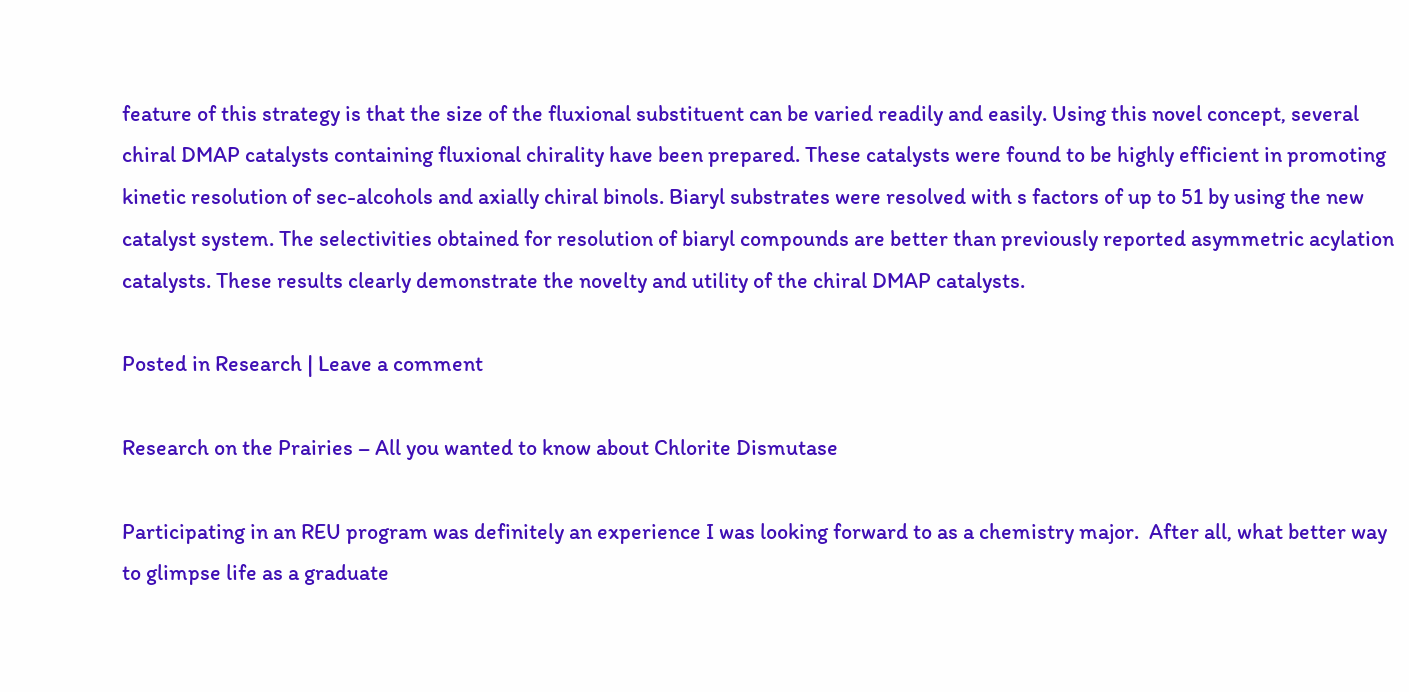feature of this strategy is that the size of the fluxional substituent can be varied readily and easily. Using this novel concept, several chiral DMAP catalysts containing fluxional chirality have been prepared. These catalysts were found to be highly efficient in promoting kinetic resolution of sec-alcohols and axially chiral binols. Biaryl substrates were resolved with s factors of up to 51 by using the new catalyst system. The selectivities obtained for resolution of biaryl compounds are better than previously reported asymmetric acylation catalysts. These results clearly demonstrate the novelty and utility of the chiral DMAP catalysts.

Posted in Research | Leave a comment

Research on the Prairies – All you wanted to know about Chlorite Dismutase

Participating in an REU program was definitely an experience I was looking forward to as a chemistry major.  After all, what better way to glimpse life as a graduate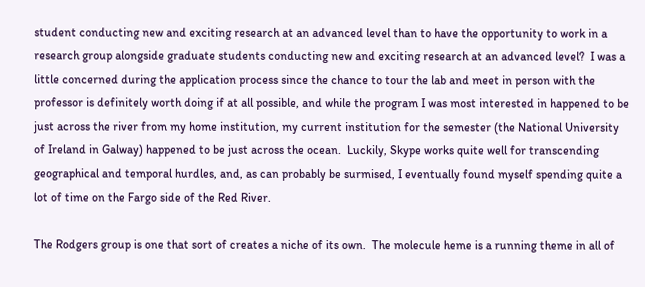student conducting new and exciting research at an advanced level than to have the opportunity to work in a research group alongside graduate students conducting new and exciting research at an advanced level?  I was a little concerned during the application process since the chance to tour the lab and meet in person with the professor is definitely worth doing if at all possible, and while the program I was most interested in happened to be just across the river from my home institution, my current institution for the semester (the National University of Ireland in Galway) happened to be just across the ocean.  Luckily, Skype works quite well for transcending geographical and temporal hurdles, and, as can probably be surmised, I eventually found myself spending quite a lot of time on the Fargo side of the Red River.

The Rodgers group is one that sort of creates a niche of its own.  The molecule heme is a running theme in all of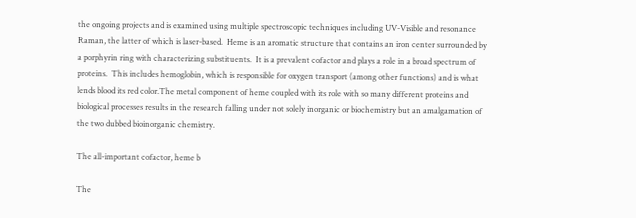the ongoing projects and is examined using multiple spectroscopic techniques including UV-Visible and resonance Raman, the latter of which is laser-based.  Heme is an aromatic structure that contains an iron center surrounded by a porphyrin ring with characterizing substituents.  It is a prevalent cofactor and plays a role in a broad spectrum of proteins.  This includes hemoglobin, which is responsible for oxygen transport (among other functions) and is what lends blood its red color.The metal component of heme coupled with its role with so many different proteins and biological processes results in the research falling under not solely inorganic or biochemistry but an amalgamation of the two dubbed bioinorganic chemistry.

The all-important cofactor, heme b

The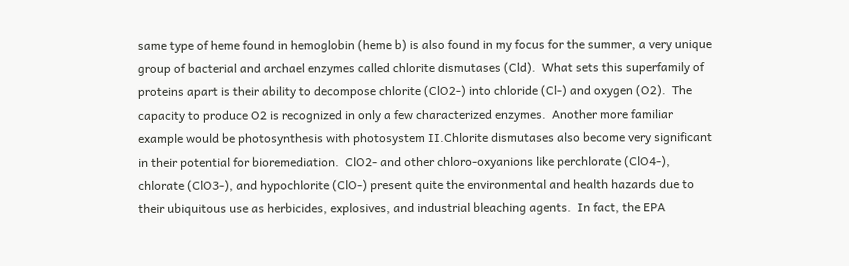same type of heme found in hemoglobin (heme b) is also found in my focus for the summer, a very unique group of bacterial and archael enzymes called chlorite dismutases (Cld).  What sets this superfamily of proteins apart is their ability to decompose chlorite (ClO2-) into chloride (Cl-) and oxygen (O2).  The capacity to produce O2 is recognized in only a few characterized enzymes.  Another more familiar example would be photosynthesis with photosystem II.Chlorite dismutases also become very significant in their potential for bioremediation.  ClO2- and other chloro-oxyanions like perchlorate (ClO4-), chlorate (ClO3-), and hypochlorite (ClO-) present quite the environmental and health hazards due to their ubiquitous use as herbicides, explosives, and industrial bleaching agents.  In fact, the EPA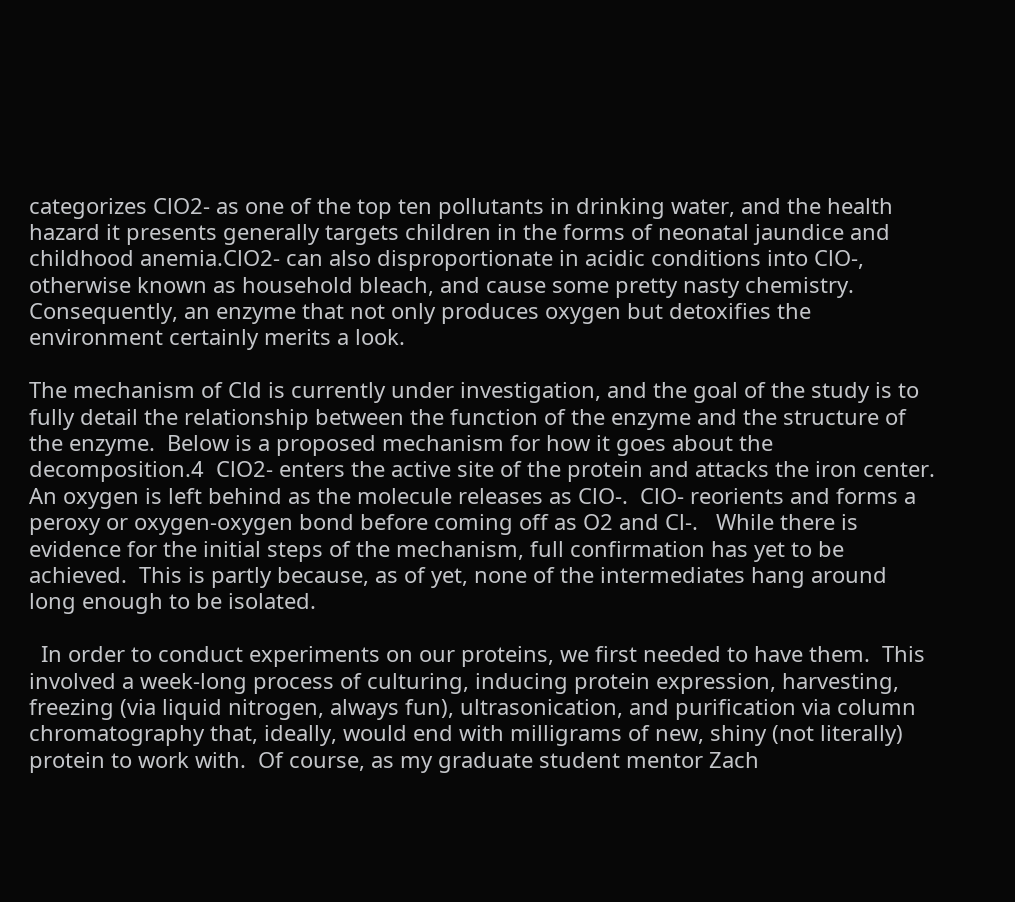categorizes ClO2- as one of the top ten pollutants in drinking water, and the health hazard it presents generally targets children in the forms of neonatal jaundice and childhood anemia.ClO2- can also disproportionate in acidic conditions into ClO-, otherwise known as household bleach, and cause some pretty nasty chemistry.  Consequently, an enzyme that not only produces oxygen but detoxifies the environment certainly merits a look.

The mechanism of Cld is currently under investigation, and the goal of the study is to fully detail the relationship between the function of the enzyme and the structure of the enzyme.  Below is a proposed mechanism for how it goes about the decomposition.4  ClO2- enters the active site of the protein and attacks the iron center.  An oxygen is left behind as the molecule releases as ClO-.  ClO- reorients and forms a peroxy or oxygen-oxygen bond before coming off as O2 and Cl-.   While there is evidence for the initial steps of the mechanism, full confirmation has yet to be achieved.  This is partly because, as of yet, none of the intermediates hang around long enough to be isolated.

  In order to conduct experiments on our proteins, we first needed to have them.  This involved a week-long process of culturing, inducing protein expression, harvesting, freezing (via liquid nitrogen, always fun), ultrasonication, and purification via column chromatography that, ideally, would end with milligrams of new, shiny (not literally) protein to work with.  Of course, as my graduate student mentor Zach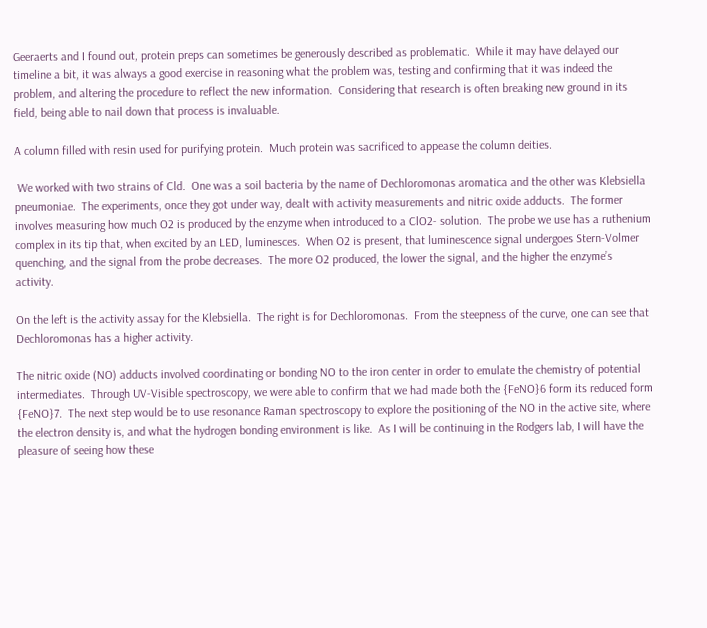Geeraerts and I found out, protein preps can sometimes be generously described as problematic.  While it may have delayed our timeline a bit, it was always a good exercise in reasoning what the problem was, testing and confirming that it was indeed the problem, and altering the procedure to reflect the new information.  Considering that research is often breaking new ground in its field, being able to nail down that process is invaluable.

A column filled with resin used for purifying protein.  Much protein was sacrificed to appease the column deities.

 We worked with two strains of Cld.  One was a soil bacteria by the name of Dechloromonas aromatica and the other was Klebsiella pneumoniae.  The experiments, once they got under way, dealt with activity measurements and nitric oxide adducts.  The former involves measuring how much O2 is produced by the enzyme when introduced to a ClO2- solution.  The probe we use has a ruthenium complex in its tip that, when excited by an LED, luminesces.  When O2 is present, that luminescence signal undergoes Stern-Volmer quenching, and the signal from the probe decreases.  The more O2 produced, the lower the signal, and the higher the enzyme’s activity.

On the left is the activity assay for the Klebsiella.  The right is for Dechloromonas.  From the steepness of the curve, one can see that Dechloromonas has a higher activity.

The nitric oxide (NO) adducts involved coordinating or bonding NO to the iron center in order to emulate the chemistry of potential intermediates.  Through UV-Visible spectroscopy, we were able to confirm that we had made both the {FeNO}6 form its reduced form {FeNO}7.  The next step would be to use resonance Raman spectroscopy to explore the positioning of the NO in the active site, where the electron density is, and what the hydrogen bonding environment is like.  As I will be continuing in the Rodgers lab, I will have the pleasure of seeing how these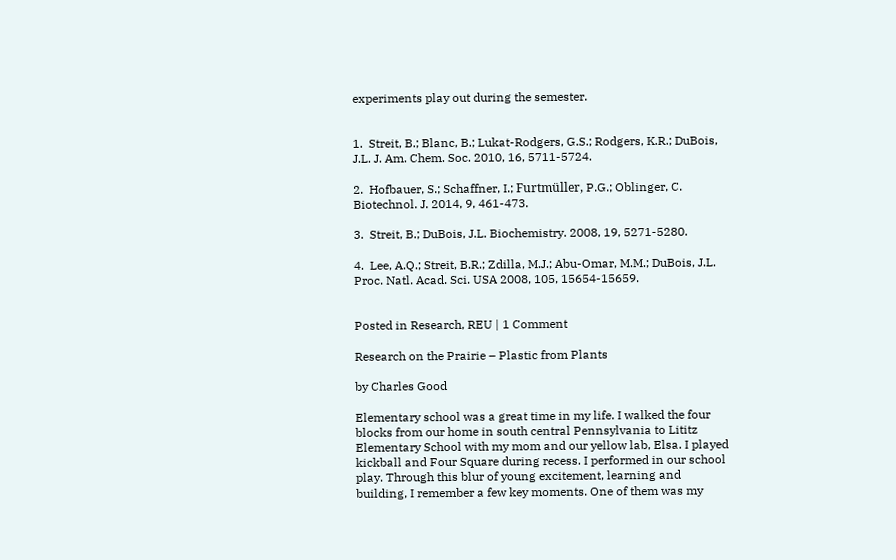experiments play out during the semester.


1.  Streit, B.; Blanc, B.; Lukat-Rodgers, G.S.; Rodgers, K.R.; DuBois, J.L. J. Am. Chem. Soc. 2010, 16, 5711-5724.

2.  Hofbauer, S.; Schaffner, I.; Furtmüller, P.G.; Oblinger, C. Biotechnol. J. 2014, 9, 461-473.

3.  Streit, B.; DuBois, J.L. Biochemistry. 2008, 19, 5271-5280.

4.  Lee, A.Q.; Streit, B.R.; Zdilla, M.J.; Abu-Omar, M.M.; DuBois, J.L. Proc. Natl. Acad. Sci. USA 2008, 105, 15654-15659.


Posted in Research, REU | 1 Comment

Research on the Prairie – Plastic from Plants

by Charles Good

Elementary school was a great time in my life. I walked the four blocks from our home in south central Pennsylvania to Lititz Elementary School with my mom and our yellow lab, Elsa. I played kickball and Four Square during recess. I performed in our school play. Through this blur of young excitement, learning and building, I remember a few key moments. One of them was my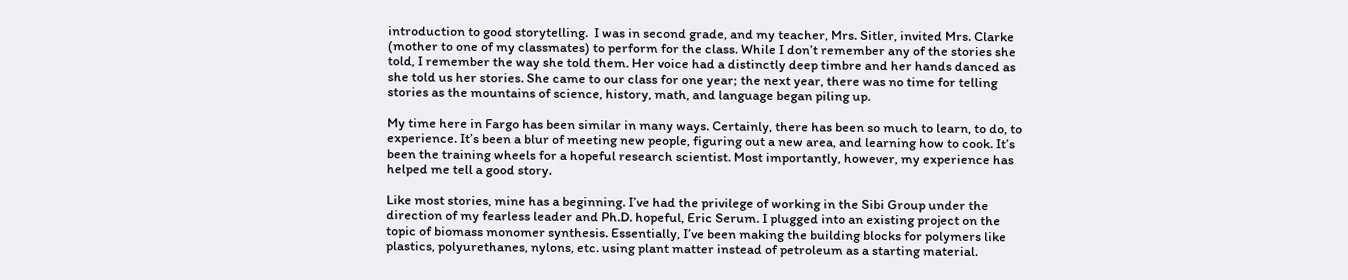introduction to good storytelling.  I was in second grade, and my teacher, Mrs. Sitler, invited Mrs. Clarke (mother to one of my classmates) to perform for the class. While I don’t remember any of the stories she told, I remember the way she told them. Her voice had a distinctly deep timbre and her hands danced as she told us her stories. She came to our class for one year; the next year, there was no time for telling stories as the mountains of science, history, math, and language began piling up.

My time here in Fargo has been similar in many ways. Certainly, there has been so much to learn, to do, to experience. It’s been a blur of meeting new people, figuring out a new area, and learning how to cook. It’s been the training wheels for a hopeful research scientist. Most importantly, however, my experience has helped me tell a good story.

Like most stories, mine has a beginning. I’ve had the privilege of working in the Sibi Group under the direction of my fearless leader and Ph.D. hopeful, Eric Serum. I plugged into an existing project on the topic of biomass monomer synthesis. Essentially, I’ve been making the building blocks for polymers like plastics, polyurethanes, nylons, etc. using plant matter instead of petroleum as a starting material.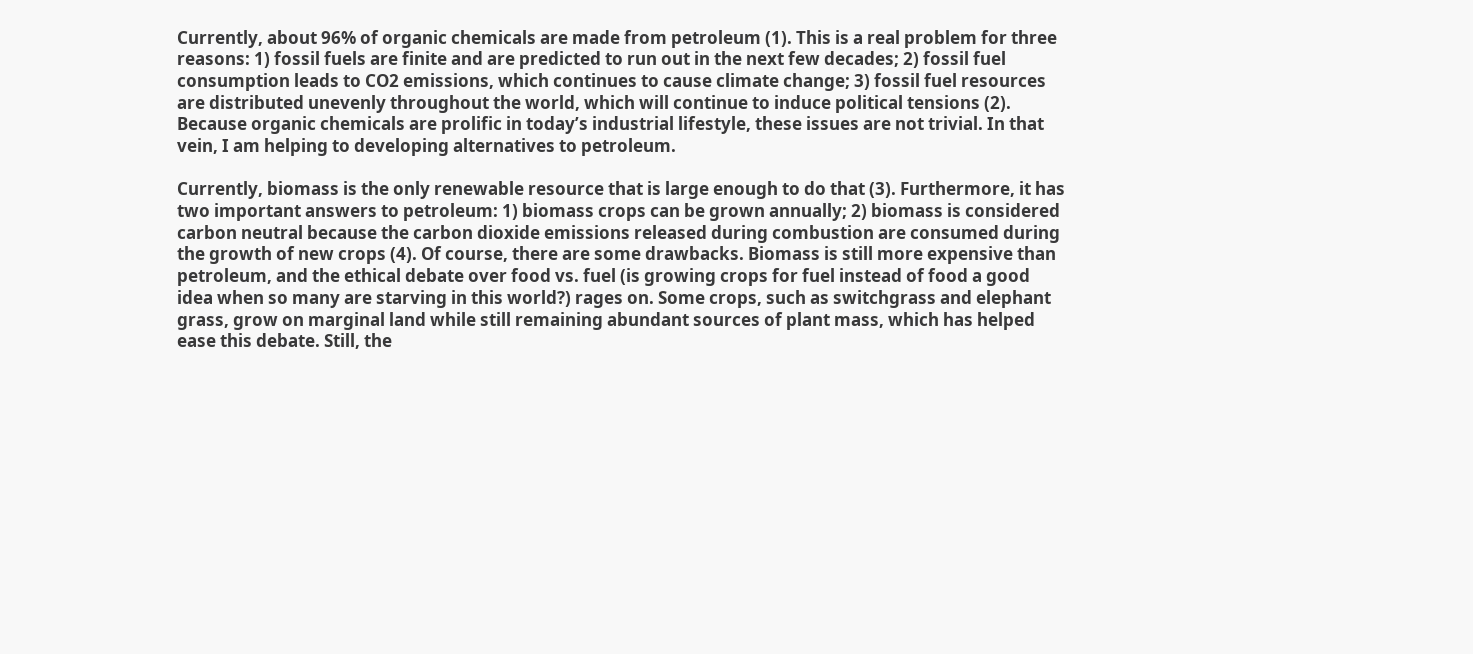Currently, about 96% of organic chemicals are made from petroleum (1). This is a real problem for three reasons: 1) fossil fuels are finite and are predicted to run out in the next few decades; 2) fossil fuel consumption leads to CO2 emissions, which continues to cause climate change; 3) fossil fuel resources are distributed unevenly throughout the world, which will continue to induce political tensions (2). Because organic chemicals are prolific in today’s industrial lifestyle, these issues are not trivial. In that vein, I am helping to developing alternatives to petroleum.

Currently, biomass is the only renewable resource that is large enough to do that (3). Furthermore, it has two important answers to petroleum: 1) biomass crops can be grown annually; 2) biomass is considered carbon neutral because the carbon dioxide emissions released during combustion are consumed during the growth of new crops (4). Of course, there are some drawbacks. Biomass is still more expensive than petroleum, and the ethical debate over food vs. fuel (is growing crops for fuel instead of food a good idea when so many are starving in this world?) rages on. Some crops, such as switchgrass and elephant grass, grow on marginal land while still remaining abundant sources of plant mass, which has helped ease this debate. Still, the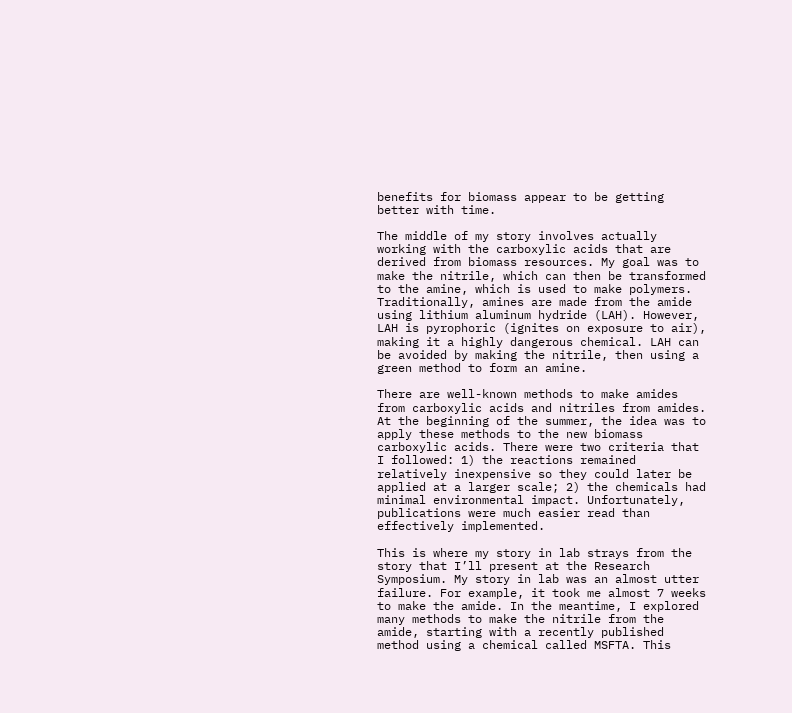benefits for biomass appear to be getting better with time.

The middle of my story involves actually working with the carboxylic acids that are derived from biomass resources. My goal was to make the nitrile, which can then be transformed to the amine, which is used to make polymers. Traditionally, amines are made from the amide using lithium aluminum hydride (LAH). However, LAH is pyrophoric (ignites on exposure to air), making it a highly dangerous chemical. LAH can be avoided by making the nitrile, then using a green method to form an amine.

There are well-known methods to make amides from carboxylic acids and nitriles from amides. At the beginning of the summer, the idea was to apply these methods to the new biomass carboxylic acids. There were two criteria that I followed: 1) the reactions remained relatively inexpensive so they could later be applied at a larger scale; 2) the chemicals had minimal environmental impact. Unfortunately, publications were much easier read than effectively implemented.

This is where my story in lab strays from the story that I’ll present at the Research Symposium. My story in lab was an almost utter failure. For example, it took me almost 7 weeks to make the amide. In the meantime, I explored many methods to make the nitrile from the amide, starting with a recently published method using a chemical called MSFTA. This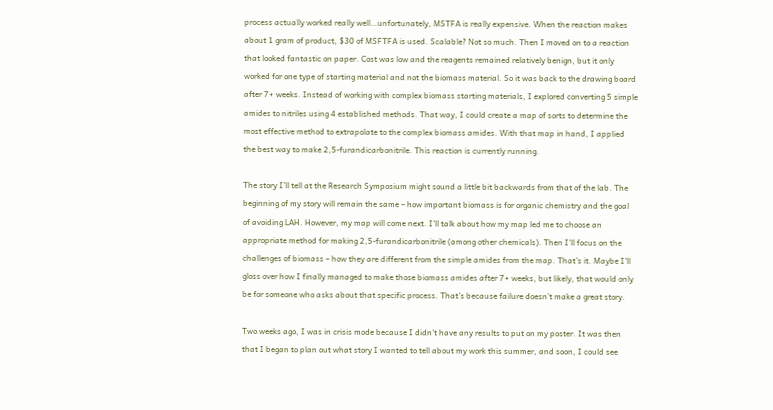process actually worked really well…unfortunately, MSTFA is really expensive. When the reaction makes about 1 gram of product, $30 of MSFTFA is used. Scalable? Not so much. Then I moved on to a reaction that looked fantastic on paper. Cost was low and the reagents remained relatively benign, but it only worked for one type of starting material and not the biomass material. So it was back to the drawing board after 7+ weeks. Instead of working with complex biomass starting materials, I explored converting 5 simple amides to nitriles using 4 established methods. That way, I could create a map of sorts to determine the most effective method to extrapolate to the complex biomass amides. With that map in hand, I applied the best way to make 2,5-furandicarbonitrile. This reaction is currently running.

The story I’ll tell at the Research Symposium might sound a little bit backwards from that of the lab. The beginning of my story will remain the same – how important biomass is for organic chemistry and the goal of avoiding LAH. However, my map will come next. I’ll talk about how my map led me to choose an appropriate method for making 2,5-furandicarbonitrile (among other chemicals). Then I’ll focus on the challenges of biomass – how they are different from the simple amides from the map. That’s it. Maybe I’ll gloss over how I finally managed to make those biomass amides after 7+ weeks, but likely, that would only be for someone who asks about that specific process. That’s because failure doesn’t make a great story.

Two weeks ago, I was in crisis mode because I didn’t have any results to put on my poster. It was then that I began to plan out what story I wanted to tell about my work this summer, and soon, I could see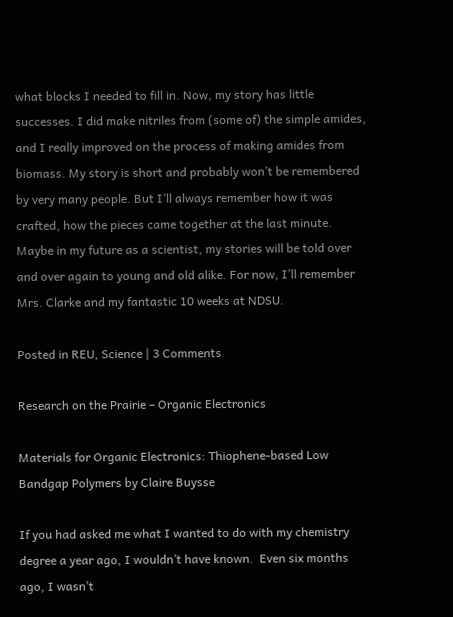what blocks I needed to fill in. Now, my story has little successes. I did make nitriles from (some of) the simple amides, and I really improved on the process of making amides from biomass. My story is short and probably won’t be remembered by very many people. But I’ll always remember how it was crafted, how the pieces came together at the last minute. Maybe in my future as a scientist, my stories will be told over and over again to young and old alike. For now, I’ll remember Mrs. Clarke and my fantastic 10 weeks at NDSU.

Posted in REU, Science | 3 Comments

Research on the Prairie – Organic Electronics

Materials for Organic Electronics: Thiophene-based Low Bandgap Polymers by Claire Buysse

If you had asked me what I wanted to do with my chemistry degree a year ago, I wouldn’t have known.  Even six months ago, I wasn’t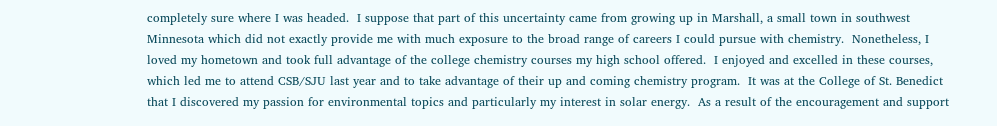completely sure where I was headed.  I suppose that part of this uncertainty came from growing up in Marshall, a small town in southwest Minnesota which did not exactly provide me with much exposure to the broad range of careers I could pursue with chemistry.  Nonetheless, I loved my hometown and took full advantage of the college chemistry courses my high school offered.  I enjoyed and excelled in these courses, which led me to attend CSB/SJU last year and to take advantage of their up and coming chemistry program.  It was at the College of St. Benedict that I discovered my passion for environmental topics and particularly my interest in solar energy.  As a result of the encouragement and support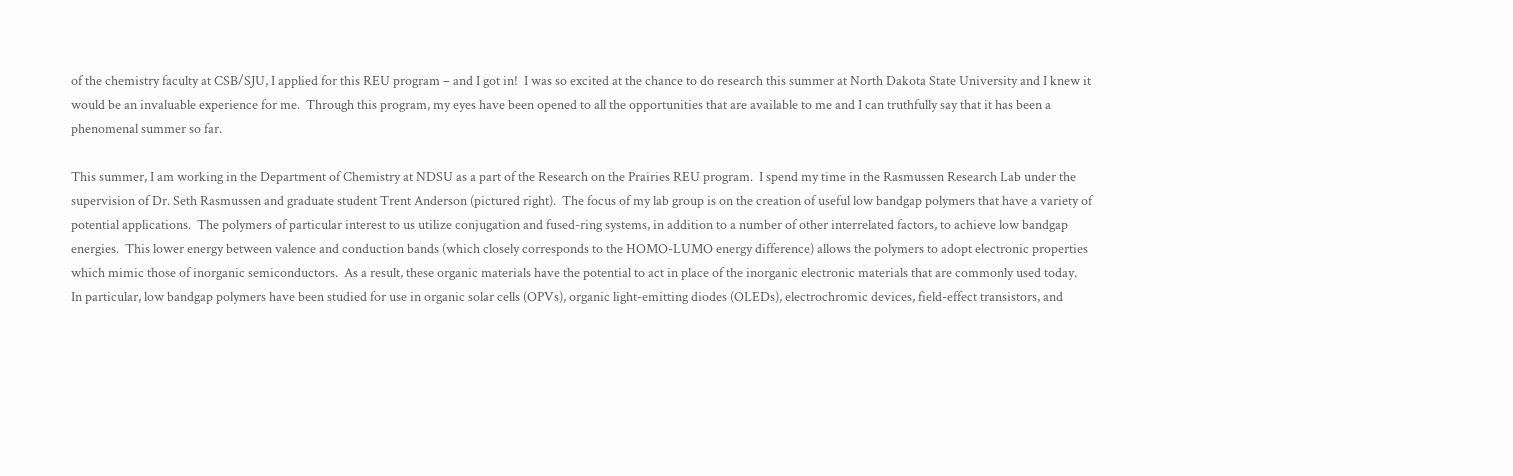of the chemistry faculty at CSB/SJU, I applied for this REU program – and I got in!  I was so excited at the chance to do research this summer at North Dakota State University and I knew it would be an invaluable experience for me.  Through this program, my eyes have been opened to all the opportunities that are available to me and I can truthfully say that it has been a phenomenal summer so far.

This summer, I am working in the Department of Chemistry at NDSU as a part of the Research on the Prairies REU program.  I spend my time in the Rasmussen Research Lab under the supervision of Dr. Seth Rasmussen and graduate student Trent Anderson (pictured right).  The focus of my lab group is on the creation of useful low bandgap polymers that have a variety of potential applications.  The polymers of particular interest to us utilize conjugation and fused-ring systems, in addition to a number of other interrelated factors, to achieve low bandgap energies.  This lower energy between valence and conduction bands (which closely corresponds to the HOMO-LUMO energy difference) allows the polymers to adopt electronic properties which mimic those of inorganic semiconductors.  As a result, these organic materials have the potential to act in place of the inorganic electronic materials that are commonly used today.  In particular, low bandgap polymers have been studied for use in organic solar cells (OPVs), organic light-emitting diodes (OLEDs), electrochromic devices, field-effect transistors, and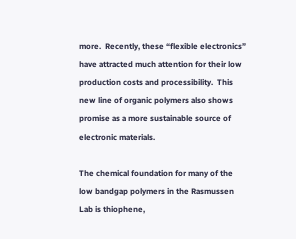more.  Recently, these “flexible electronics” have attracted much attention for their low production costs and processibility.  This new line of organic polymers also shows promise as a more sustainable source of electronic materials.

The chemical foundation for many of the low bandgap polymers in the Rasmussen Lab is thiophene,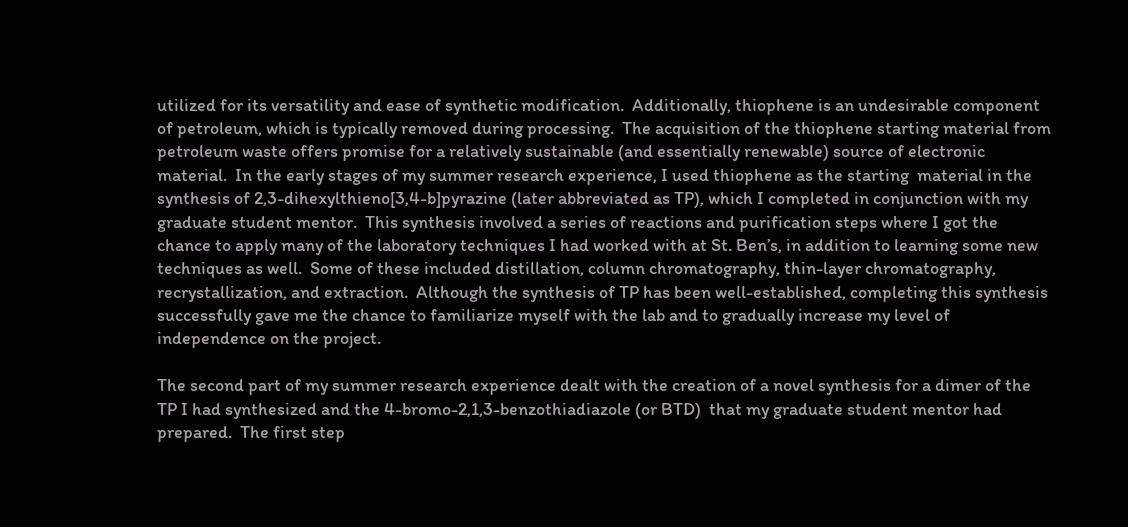utilized for its versatility and ease of synthetic modification.  Additionally, thiophene is an undesirable component of petroleum, which is typically removed during processing.  The acquisition of the thiophene starting material from petroleum waste offers promise for a relatively sustainable (and essentially renewable) source of electronic material.  In the early stages of my summer research experience, I used thiophene as the starting  material in the synthesis of 2,3-dihexylthieno[3,4-b]pyrazine (later abbreviated as TP), which I completed in conjunction with my graduate student mentor.  This synthesis involved a series of reactions and purification steps where I got the chance to apply many of the laboratory techniques I had worked with at St. Ben’s, in addition to learning some new techniques as well.  Some of these included distillation, column chromatography, thin-layer chromatography, recrystallization, and extraction.  Although the synthesis of TP has been well-established, completing this synthesis successfully gave me the chance to familiarize myself with the lab and to gradually increase my level of independence on the project.

The second part of my summer research experience dealt with the creation of a novel synthesis for a dimer of the TP I had synthesized and the 4-bromo-2,1,3-benzothiadiazole (or BTD)  that my graduate student mentor had prepared.  The first step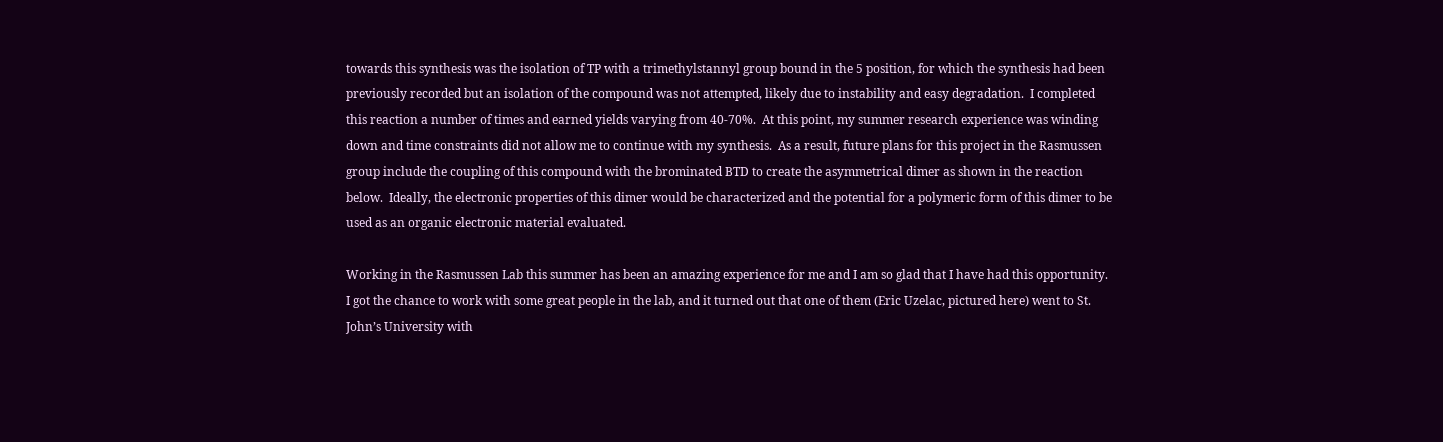towards this synthesis was the isolation of TP with a trimethylstannyl group bound in the 5 position, for which the synthesis had been previously recorded but an isolation of the compound was not attempted, likely due to instability and easy degradation.  I completed this reaction a number of times and earned yields varying from 40-70%.  At this point, my summer research experience was winding down and time constraints did not allow me to continue with my synthesis.  As a result, future plans for this project in the Rasmussen group include the coupling of this compound with the brominated BTD to create the asymmetrical dimer as shown in the reaction below.  Ideally, the electronic properties of this dimer would be characterized and the potential for a polymeric form of this dimer to be used as an organic electronic material evaluated.

Working in the Rasmussen Lab this summer has been an amazing experience for me and I am so glad that I have had this opportunity.  I got the chance to work with some great people in the lab, and it turned out that one of them (Eric Uzelac, pictured here) went to St. John’s University with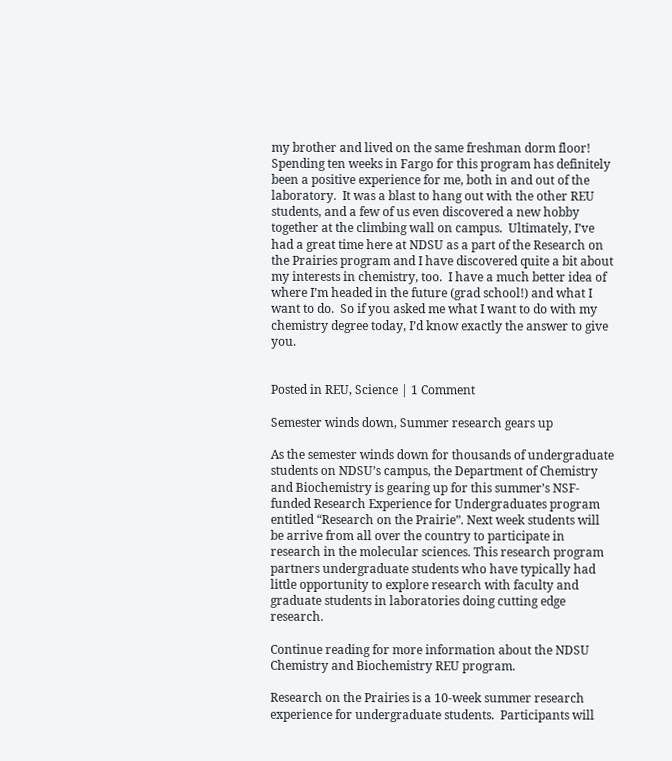my brother and lived on the same freshman dorm floor!  Spending ten weeks in Fargo for this program has definitely been a positive experience for me, both in and out of the laboratory.  It was a blast to hang out with the other REU students, and a few of us even discovered a new hobby together at the climbing wall on campus.  Ultimately, I’ve had a great time here at NDSU as a part of the Research on the Prairies program and I have discovered quite a bit about my interests in chemistry, too.  I have a much better idea of where I’m headed in the future (grad school!) and what I want to do.  So if you asked me what I want to do with my chemistry degree today, I’d know exactly the answer to give you.


Posted in REU, Science | 1 Comment

Semester winds down, Summer research gears up

As the semester winds down for thousands of undergraduate students on NDSU’s campus, the Department of Chemistry and Biochemistry is gearing up for this summer’s NSF-funded Research Experience for Undergraduates program entitled “Research on the Prairie”. Next week students will be arrive from all over the country to participate in research in the molecular sciences. This research program partners undergraduate students who have typically had little opportunity to explore research with faculty and graduate students in laboratories doing cutting edge research.

Continue reading for more information about the NDSU Chemistry and Biochemistry REU program.

Research on the Prairies is a 10-week summer research experience for undergraduate students.  Participants will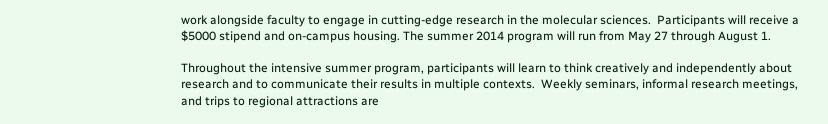work alongside faculty to engage in cutting-edge research in the molecular sciences.  Participants will receive a $5000 stipend and on-campus housing. The summer 2014 program will run from May 27 through August 1.

Throughout the intensive summer program, participants will learn to think creatively and independently about research and to communicate their results in multiple contexts.  Weekly seminars, informal research meetings, and trips to regional attractions are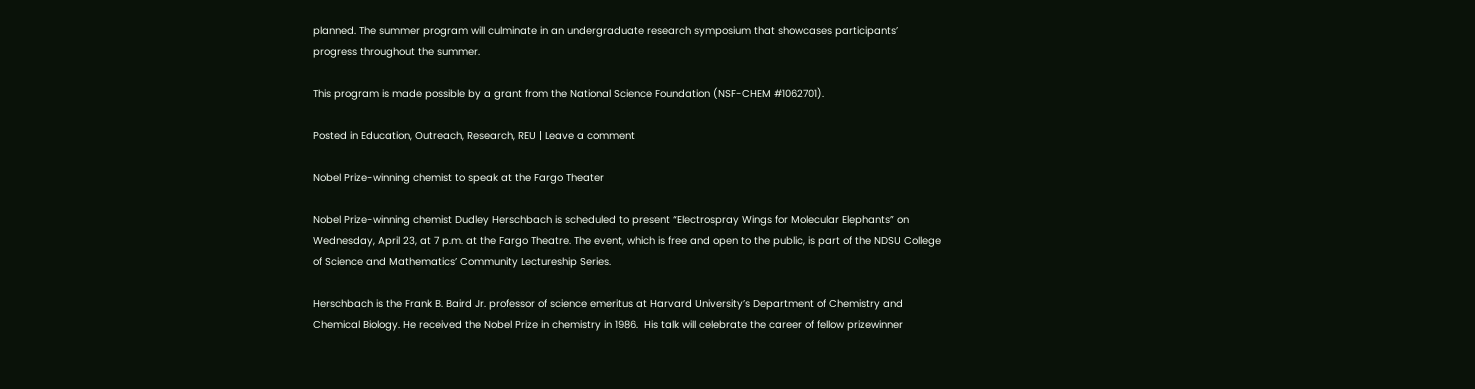planned. The summer program will culminate in an undergraduate research symposium that showcases participants’ progress throughout the summer.

This program is made possible by a grant from the National Science Foundation (NSF-CHEM #1062701).

Posted in Education, Outreach, Research, REU | Leave a comment

Nobel Prize-winning chemist to speak at the Fargo Theater

Nobel Prize-winning chemist Dudley Herschbach is scheduled to present “Electrospray Wings for Molecular Elephants” on Wednesday, April 23, at 7 p.m. at the Fargo Theatre. The event, which is free and open to the public, is part of the NDSU College of Science and Mathematics’ Community Lectureship Series.

Herschbach is the Frank B. Baird Jr. professor of science emeritus at Harvard University’s Department of Chemistry and Chemical Biology. He received the Nobel Prize in chemistry in 1986.  His talk will celebrate the career of fellow prizewinner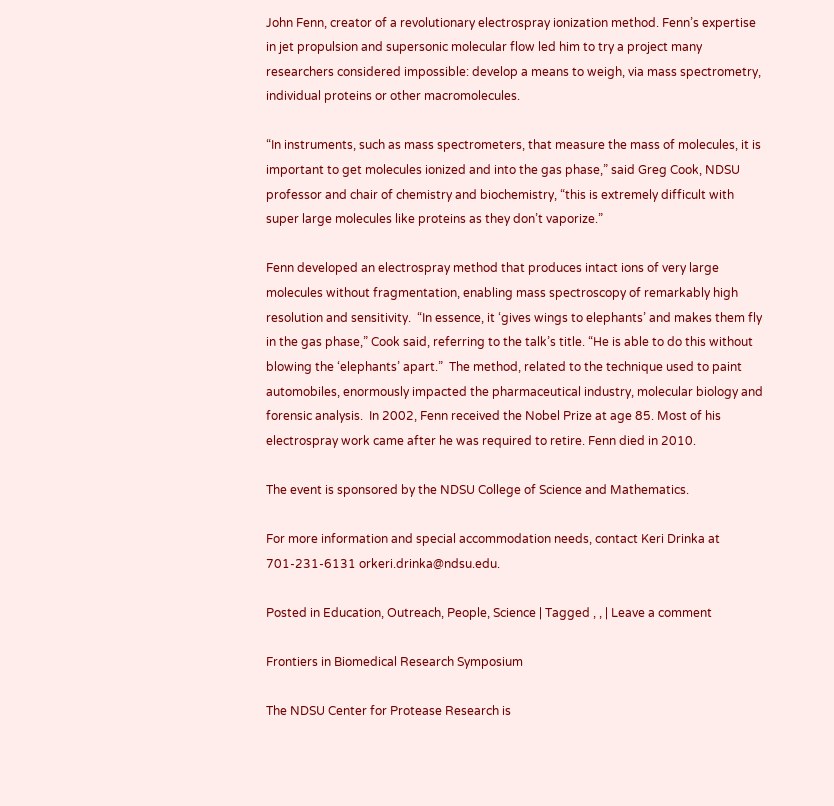John Fenn, creator of a revolutionary electrospray ionization method. Fenn’s expertise in jet propulsion and supersonic molecular flow led him to try a project many researchers considered impossible: develop a means to weigh, via mass spectrometry, individual proteins or other macromolecules.

“In instruments, such as mass spectrometers, that measure the mass of molecules, it is important to get molecules ionized and into the gas phase,” said Greg Cook, NDSU professor and chair of chemistry and biochemistry, “this is extremely difficult with super large molecules like proteins as they don’t vaporize.”

Fenn developed an electrospray method that produces intact ions of very large molecules without fragmentation, enabling mass spectroscopy of remarkably high resolution and sensitivity.  “In essence, it ‘gives wings to elephants’ and makes them fly in the gas phase,” Cook said, referring to the talk’s title. “He is able to do this without blowing the ‘elephants’ apart.”  The method, related to the technique used to paint automobiles, enormously impacted the pharmaceutical industry, molecular biology and forensic analysis.  In 2002, Fenn received the Nobel Prize at age 85. Most of his electrospray work came after he was required to retire. Fenn died in 2010.

The event is sponsored by the NDSU College of Science and Mathematics.

For more information and special accommodation needs, contact Keri Drinka at 701-231-6131 orkeri.drinka@ndsu.edu.

Posted in Education, Outreach, People, Science | Tagged , , | Leave a comment

Frontiers in Biomedical Research Symposium

The NDSU Center for Protease Research is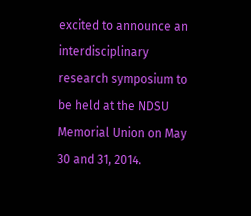excited to announce an interdisciplinary research symposium to be held at the NDSU Memorial Union on May 30 and 31, 2014.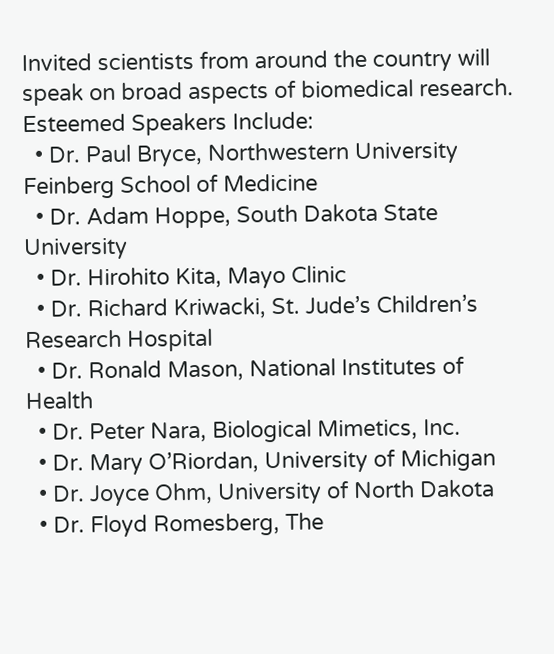Invited scientists from around the country will speak on broad aspects of biomedical research.
Esteemed Speakers Include:
  • Dr. Paul Bryce, Northwestern University Feinberg School of Medicine
  • Dr. Adam Hoppe, South Dakota State University
  • Dr. Hirohito Kita, Mayo Clinic
  • Dr. Richard Kriwacki, St. Jude’s Children’s Research Hospital
  • Dr. Ronald Mason, National Institutes of Health
  • Dr. Peter Nara, Biological Mimetics, Inc.
  • Dr. Mary O’Riordan, University of Michigan
  • Dr. Joyce Ohm, University of North Dakota
  • Dr. Floyd Romesberg, The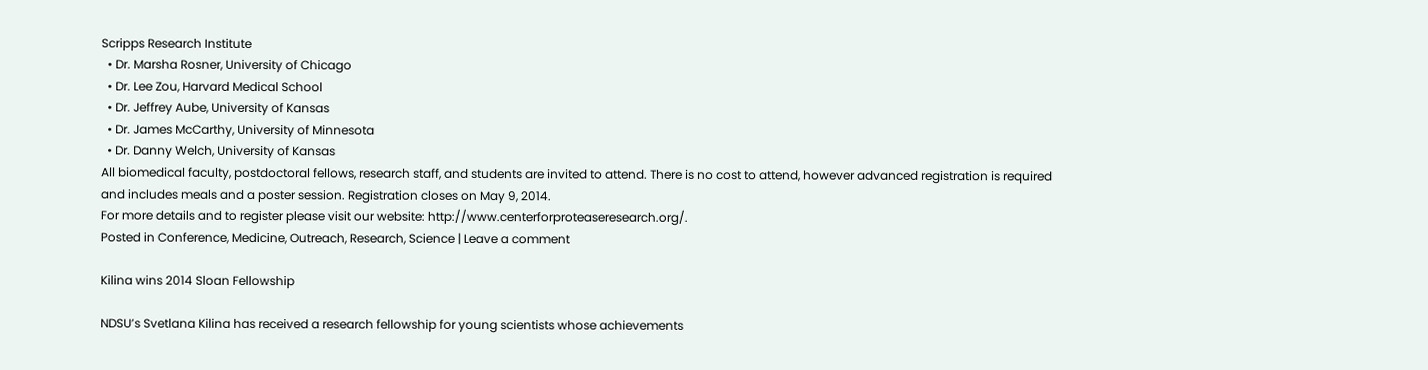Scripps Research Institute
  • Dr. Marsha Rosner, University of Chicago
  • Dr. Lee Zou, Harvard Medical School
  • Dr. Jeffrey Aube, University of Kansas
  • Dr. James McCarthy, University of Minnesota
  • Dr. Danny Welch, University of Kansas
All biomedical faculty, postdoctoral fellows, research staff, and students are invited to attend. There is no cost to attend, however advanced registration is required and includes meals and a poster session. Registration closes on May 9, 2014.
For more details and to register please visit our website: http://www.centerforproteaseresearch.org/.
Posted in Conference, Medicine, Outreach, Research, Science | Leave a comment

Kilina wins 2014 Sloan Fellowship

NDSU’s Svetlana Kilina has received a research fellowship for young scientists whose achievements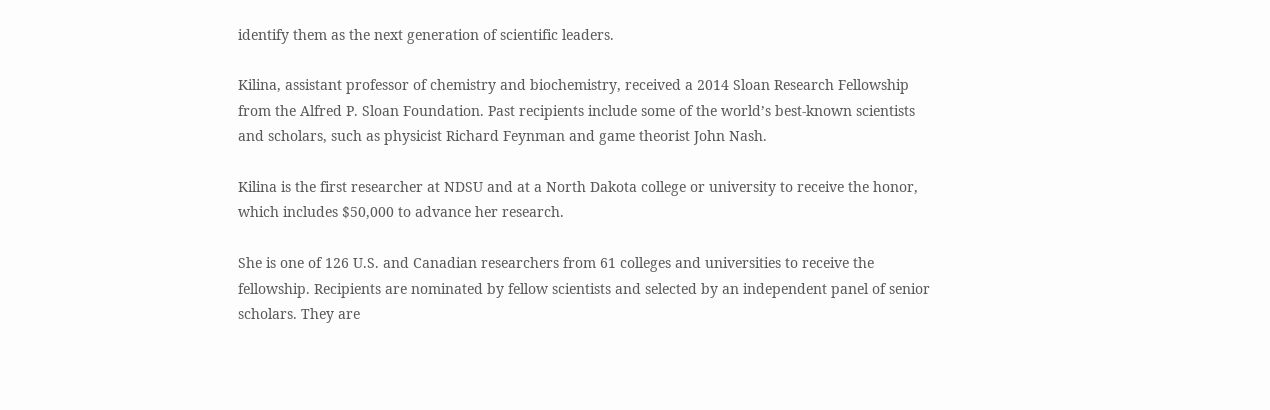identify them as the next generation of scientific leaders.

Kilina, assistant professor of chemistry and biochemistry, received a 2014 Sloan Research Fellowship from the Alfred P. Sloan Foundation. Past recipients include some of the world’s best-known scientists and scholars, such as physicist Richard Feynman and game theorist John Nash.

Kilina is the first researcher at NDSU and at a North Dakota college or university to receive the honor, which includes $50,000 to advance her research.

She is one of 126 U.S. and Canadian researchers from 61 colleges and universities to receive the fellowship. Recipients are nominated by fellow scientists and selected by an independent panel of senior scholars. They are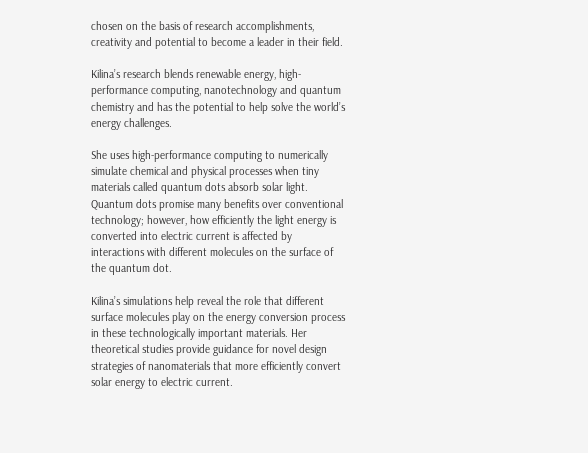chosen on the basis of research accomplishments, creativity and potential to become a leader in their field.

Kilina’s research blends renewable energy, high-performance computing, nanotechnology and quantum chemistry and has the potential to help solve the world’s energy challenges.

She uses high-performance computing to numerically simulate chemical and physical processes when tiny materials called quantum dots absorb solar light. Quantum dots promise many benefits over conventional technology; however, how efficiently the light energy is converted into electric current is affected by interactions with different molecules on the surface of the quantum dot.

Kilina’s simulations help reveal the role that different surface molecules play on the energy conversion process in these technologically important materials. Her theoretical studies provide guidance for novel design strategies of nanomaterials that more efficiently convert solar energy to electric current.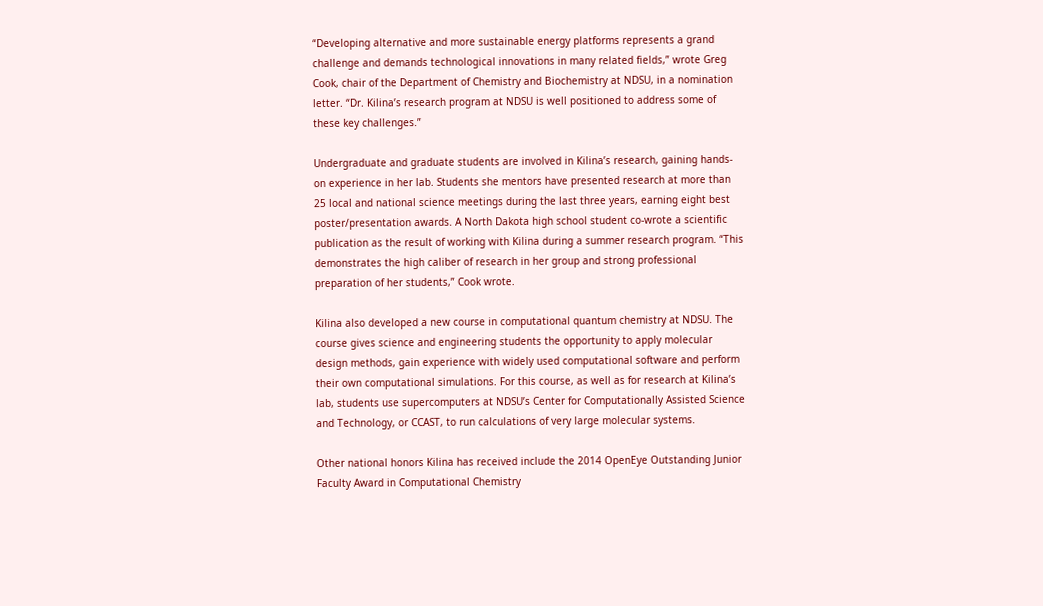“Developing alternative and more sustainable energy platforms represents a grand challenge and demands technological innovations in many related fields,” wrote Greg Cook, chair of the Department of Chemistry and Biochemistry at NDSU, in a nomination letter. “Dr. Kilina’s research program at NDSU is well positioned to address some of these key challenges.”

Undergraduate and graduate students are involved in Kilina’s research, gaining hands-on experience in her lab. Students she mentors have presented research at more than 25 local and national science meetings during the last three years, earning eight best poster/presentation awards. A North Dakota high school student co-wrote a scientific publication as the result of working with Kilina during a summer research program. “This demonstrates the high caliber of research in her group and strong professional preparation of her students,” Cook wrote.

Kilina also developed a new course in computational quantum chemistry at NDSU. The course gives science and engineering students the opportunity to apply molecular design methods, gain experience with widely used computational software and perform their own computational simulations. For this course, as well as for research at Kilina’s lab, students use supercomputers at NDSU’s Center for Computationally Assisted Science and Technology, or CCAST, to run calculations of very large molecular systems.

Other national honors Kilina has received include the 2014 OpenEye Outstanding Junior Faculty Award in Computational Chemistry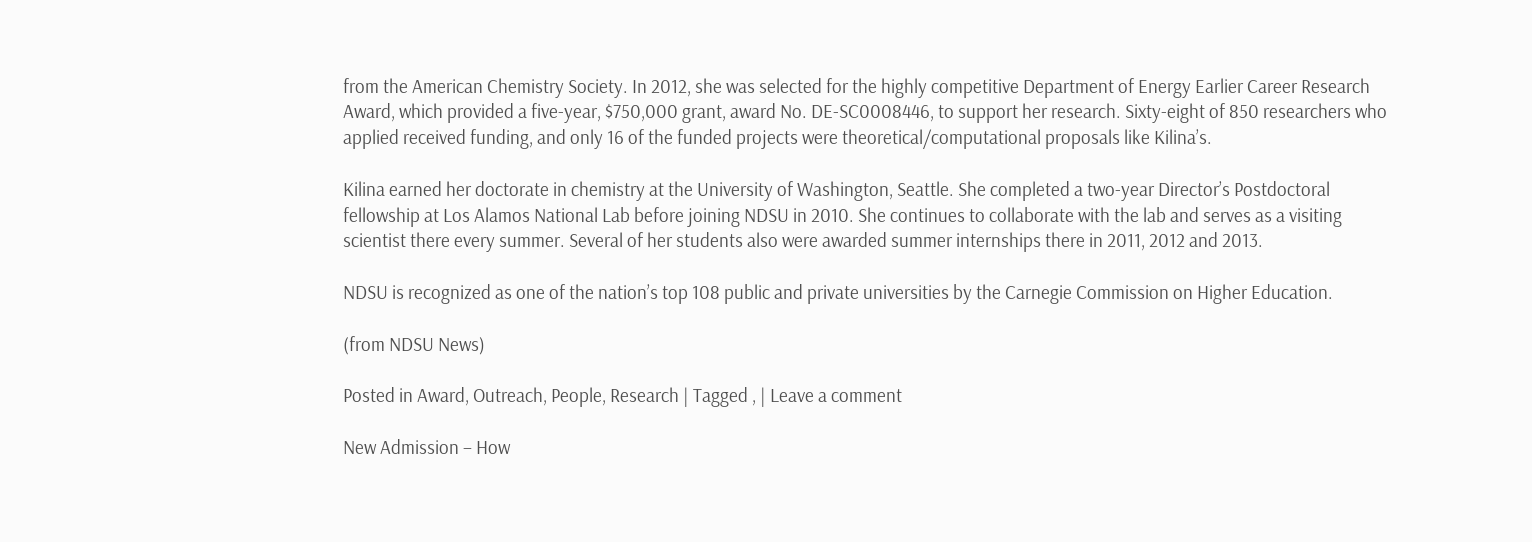from the American Chemistry Society. In 2012, she was selected for the highly competitive Department of Energy Earlier Career Research Award, which provided a five-year, $750,000 grant, award No. DE-SC0008446, to support her research. Sixty-eight of 850 researchers who applied received funding, and only 16 of the funded projects were theoretical/computational proposals like Kilina’s.

Kilina earned her doctorate in chemistry at the University of Washington, Seattle. She completed a two-year Director’s Postdoctoral fellowship at Los Alamos National Lab before joining NDSU in 2010. She continues to collaborate with the lab and serves as a visiting scientist there every summer. Several of her students also were awarded summer internships there in 2011, 2012 and 2013.

NDSU is recognized as one of the nation’s top 108 public and private universities by the Carnegie Commission on Higher Education.

(from NDSU News)

Posted in Award, Outreach, People, Research | Tagged , | Leave a comment

New Admission – How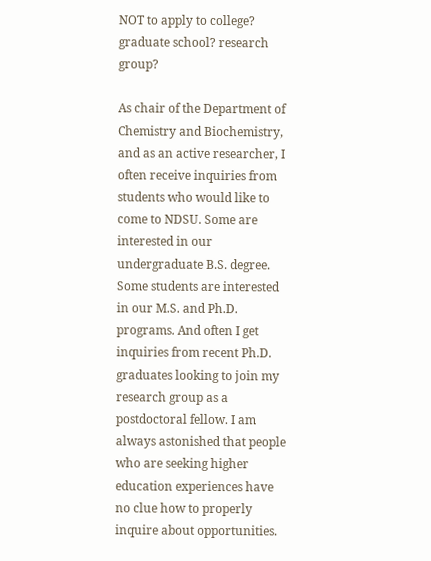NOT to apply to college? graduate school? research group?

As chair of the Department of Chemistry and Biochemistry, and as an active researcher, I often receive inquiries from students who would like to come to NDSU. Some are interested in our undergraduate B.S. degree. Some students are interested in our M.S. and Ph.D. programs. And often I get inquiries from recent Ph.D. graduates looking to join my research group as a postdoctoral fellow. I am always astonished that people who are seeking higher education experiences have no clue how to properly inquire about opportunities.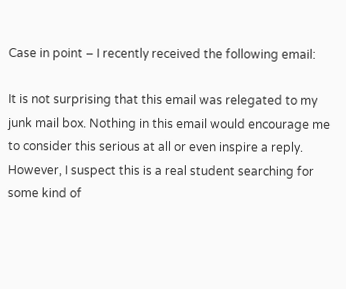Case in point – I recently received the following email:

It is not surprising that this email was relegated to my junk mail box. Nothing in this email would encourage me to consider this serious at all or even inspire a reply. However, I suspect this is a real student searching for some kind of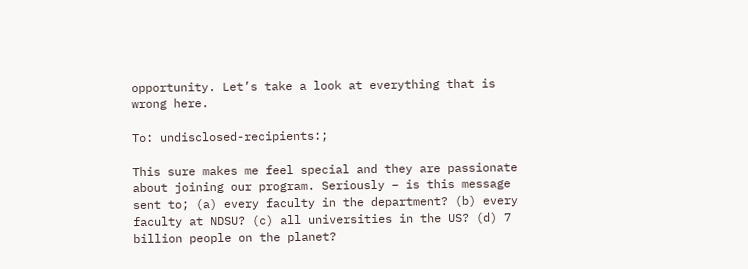opportunity. Let’s take a look at everything that is wrong here.

To: undisclosed-recipients:;

This sure makes me feel special and they are passionate about joining our program. Seriously – is this message sent to; (a) every faculty in the department? (b) every faculty at NDSU? (c) all universities in the US? (d) 7 billion people on the planet?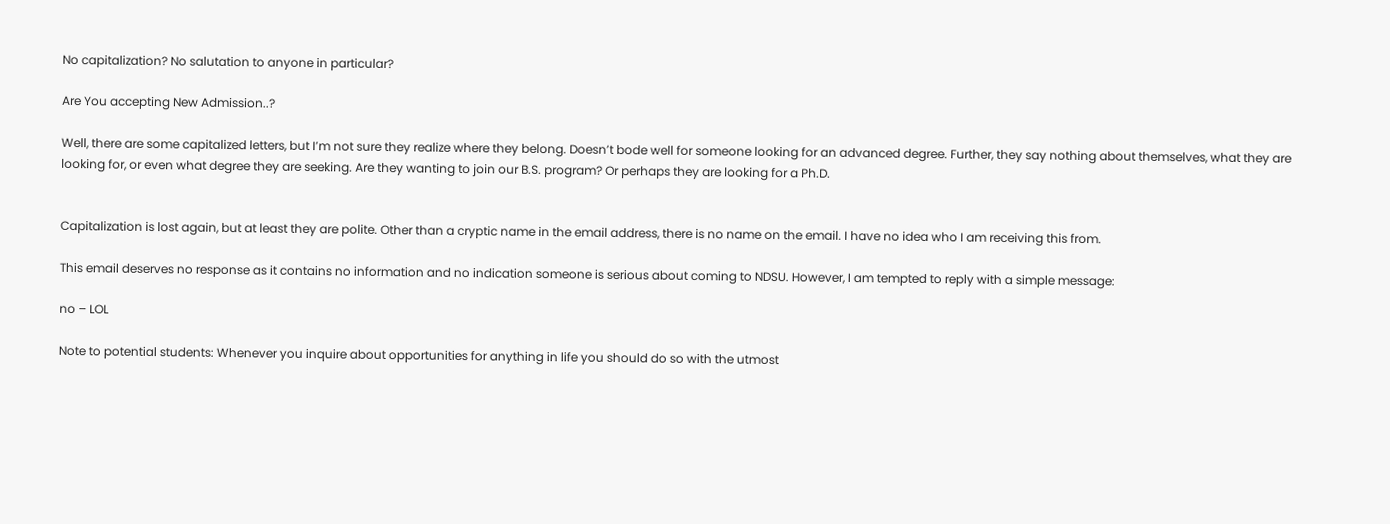No capitalization? No salutation to anyone in particular?

Are You accepting New Admission..?

Well, there are some capitalized letters, but I’m not sure they realize where they belong. Doesn’t bode well for someone looking for an advanced degree. Further, they say nothing about themselves, what they are looking for, or even what degree they are seeking. Are they wanting to join our B.S. program? Or perhaps they are looking for a Ph.D.


Capitalization is lost again, but at least they are polite. Other than a cryptic name in the email address, there is no name on the email. I have no idea who I am receiving this from.

This email deserves no response as it contains no information and no indication someone is serious about coming to NDSU. However, I am tempted to reply with a simple message:

no – LOL

Note to potential students: Whenever you inquire about opportunities for anything in life you should do so with the utmost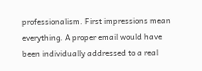professionalism. First impressions mean everything. A proper email would have been individually addressed to a real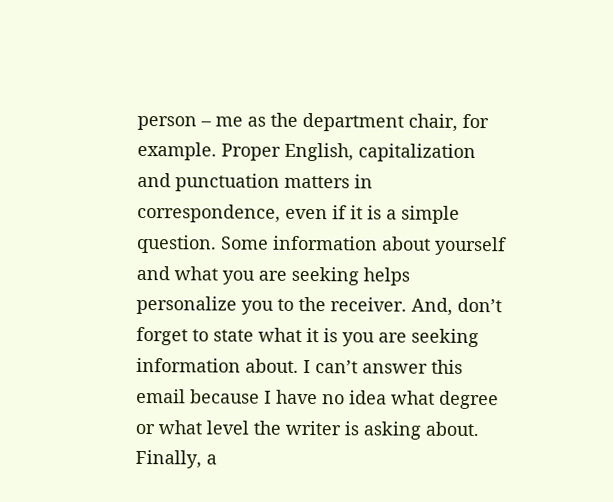person – me as the department chair, for example. Proper English, capitalization and punctuation matters in correspondence, even if it is a simple question. Some information about yourself and what you are seeking helps personalize you to the receiver. And, don’t forget to state what it is you are seeking information about. I can’t answer this email because I have no idea what degree or what level the writer is asking about. Finally, a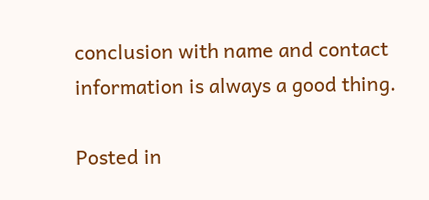conclusion with name and contact information is always a good thing.

Posted in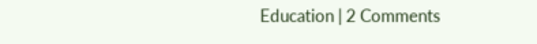Education | 2 Comments